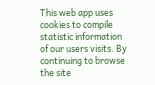This web app uses cookies to compile statistic information of our users visits. By continuing to browse the site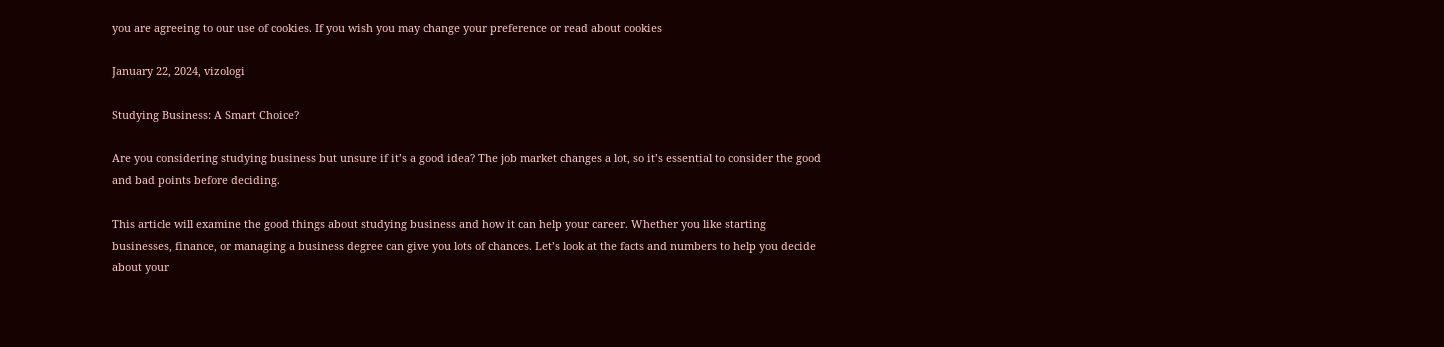you are agreeing to our use of cookies. If you wish you may change your preference or read about cookies

January 22, 2024, vizologi

Studying Business: A Smart Choice?

Are you considering studying business but unsure if it’s a good idea? The job market changes a lot, so it’s essential to consider the good and bad points before deciding.

This article will examine the good things about studying business and how it can help your career. Whether you like starting businesses, finance, or managing a business degree can give you lots of chances. Let’s look at the facts and numbers to help you decide about your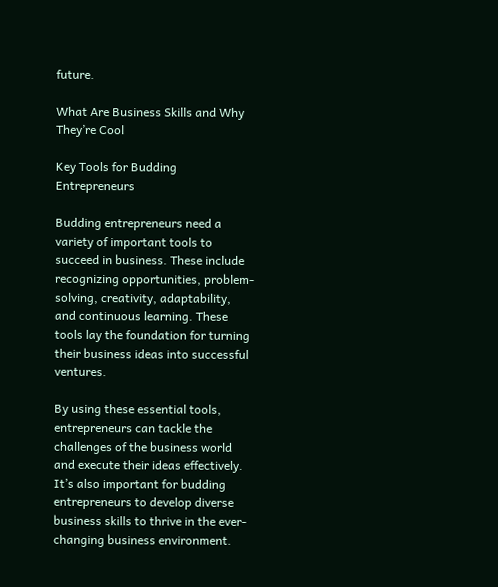future.

What Are Business Skills and Why They’re Cool

Key Tools for Budding Entrepreneurs

Budding entrepreneurs need a variety of important tools to succeed in business. These include recognizing opportunities, problem-solving, creativity, adaptability, and continuous learning. These tools lay the foundation for turning their business ideas into successful ventures.

By using these essential tools, entrepreneurs can tackle the challenges of the business world and execute their ideas effectively. It’s also important for budding entrepreneurs to develop diverse business skills to thrive in the ever-changing business environment.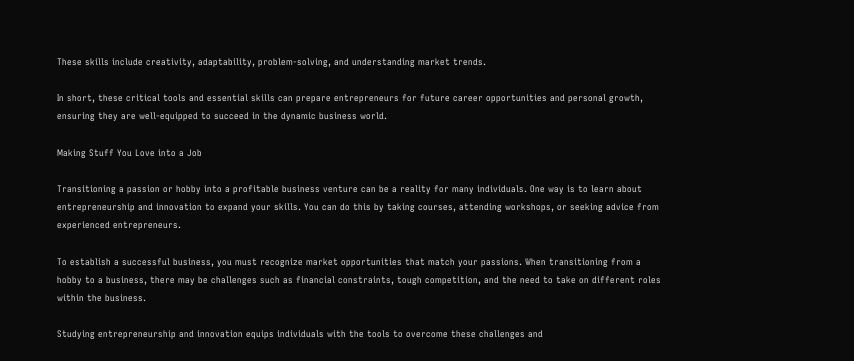These skills include creativity, adaptability, problem-solving, and understanding market trends.

In short, these critical tools and essential skills can prepare entrepreneurs for future career opportunities and personal growth, ensuring they are well-equipped to succeed in the dynamic business world.

Making Stuff You Love into a Job

Transitioning a passion or hobby into a profitable business venture can be a reality for many individuals. One way is to learn about entrepreneurship and innovation to expand your skills. You can do this by taking courses, attending workshops, or seeking advice from experienced entrepreneurs.

To establish a successful business, you must recognize market opportunities that match your passions. When transitioning from a hobby to a business, there may be challenges such as financial constraints, tough competition, and the need to take on different roles within the business.

Studying entrepreneurship and innovation equips individuals with the tools to overcome these challenges and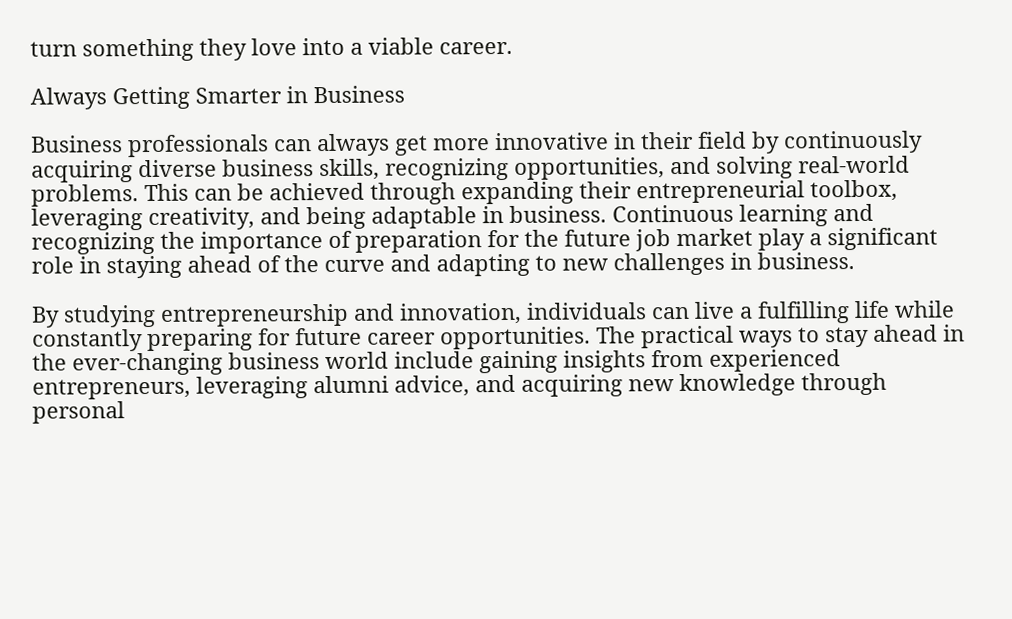turn something they love into a viable career.

Always Getting Smarter in Business

Business professionals can always get more innovative in their field by continuously acquiring diverse business skills, recognizing opportunities, and solving real-world problems. This can be achieved through expanding their entrepreneurial toolbox, leveraging creativity, and being adaptable in business. Continuous learning and recognizing the importance of preparation for the future job market play a significant role in staying ahead of the curve and adapting to new challenges in business.

By studying entrepreneurship and innovation, individuals can live a fulfilling life while constantly preparing for future career opportunities. The practical ways to stay ahead in the ever-changing business world include gaining insights from experienced entrepreneurs, leveraging alumni advice, and acquiring new knowledge through personal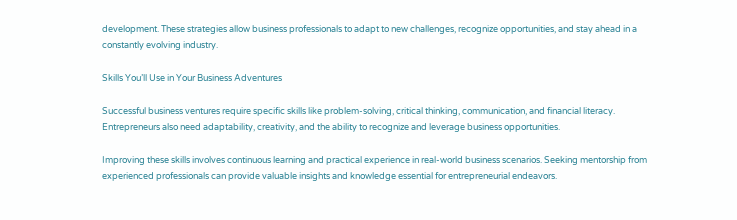development. These strategies allow business professionals to adapt to new challenges, recognize opportunities, and stay ahead in a constantly evolving industry.

Skills You’ll Use in Your Business Adventures

Successful business ventures require specific skills like problem-solving, critical thinking, communication, and financial literacy. Entrepreneurs also need adaptability, creativity, and the ability to recognize and leverage business opportunities.

Improving these skills involves continuous learning and practical experience in real-world business scenarios. Seeking mentorship from experienced professionals can provide valuable insights and knowledge essential for entrepreneurial endeavors.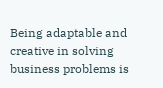Being adaptable and creative in solving business problems is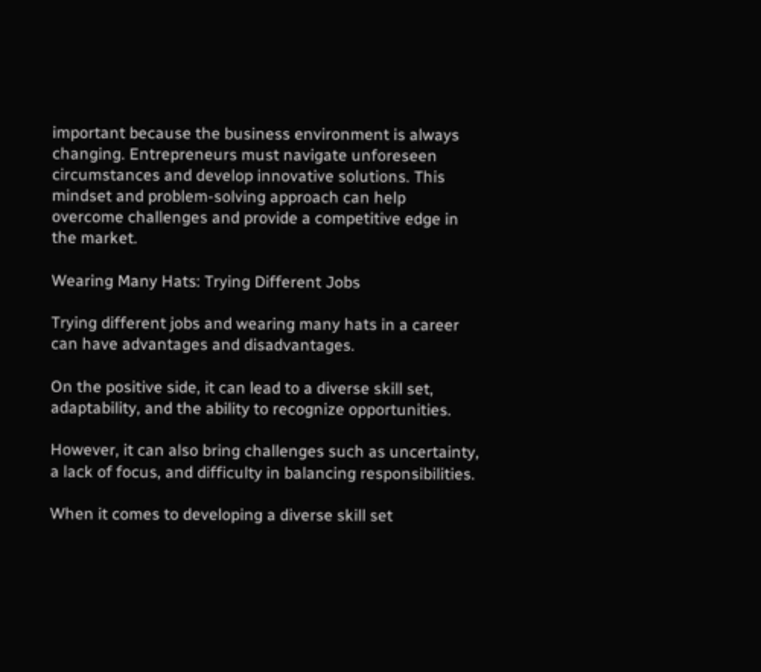important because the business environment is always changing. Entrepreneurs must navigate unforeseen circumstances and develop innovative solutions. This mindset and problem-solving approach can help overcome challenges and provide a competitive edge in the market.

Wearing Many Hats: Trying Different Jobs

Trying different jobs and wearing many hats in a career can have advantages and disadvantages.

On the positive side, it can lead to a diverse skill set, adaptability, and the ability to recognize opportunities.

However, it can also bring challenges such as uncertainty, a lack of focus, and difficulty in balancing responsibilities.

When it comes to developing a diverse skill set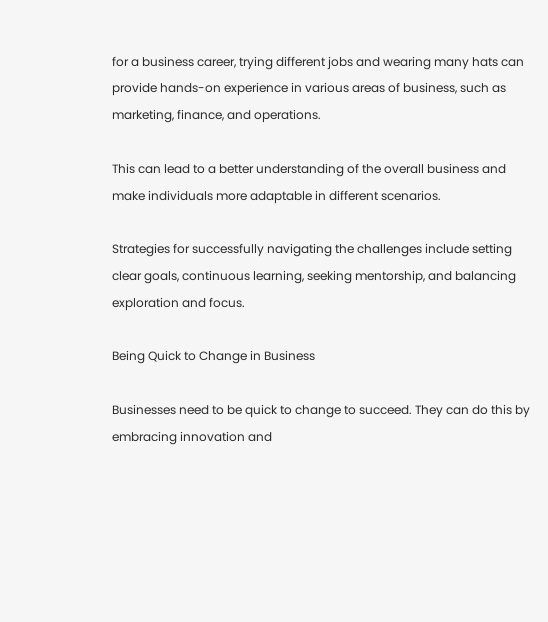for a business career, trying different jobs and wearing many hats can provide hands-on experience in various areas of business, such as marketing, finance, and operations.

This can lead to a better understanding of the overall business and make individuals more adaptable in different scenarios.

Strategies for successfully navigating the challenges include setting clear goals, continuous learning, seeking mentorship, and balancing exploration and focus.

Being Quick to Change in Business

Businesses need to be quick to change to succeed. They can do this by embracing innovation and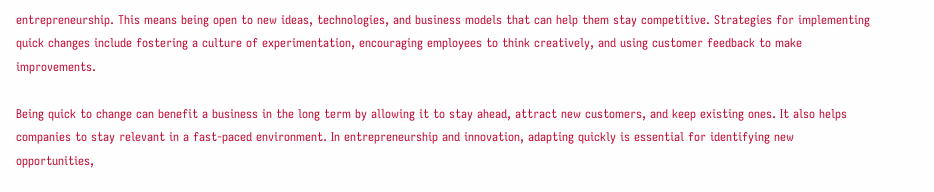entrepreneurship. This means being open to new ideas, technologies, and business models that can help them stay competitive. Strategies for implementing quick changes include fostering a culture of experimentation, encouraging employees to think creatively, and using customer feedback to make improvements.

Being quick to change can benefit a business in the long term by allowing it to stay ahead, attract new customers, and keep existing ones. It also helps companies to stay relevant in a fast-paced environment. In entrepreneurship and innovation, adapting quickly is essential for identifying new opportunities,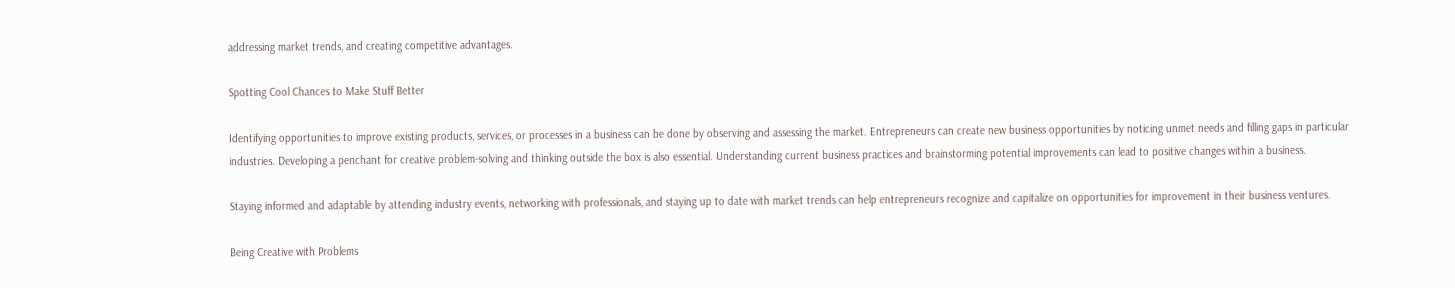addressing market trends, and creating competitive advantages.

Spotting Cool Chances to Make Stuff Better

Identifying opportunities to improve existing products, services, or processes in a business can be done by observing and assessing the market. Entrepreneurs can create new business opportunities by noticing unmet needs and filling gaps in particular industries. Developing a penchant for creative problem-solving and thinking outside the box is also essential. Understanding current business practices and brainstorming potential improvements can lead to positive changes within a business.

Staying informed and adaptable by attending industry events, networking with professionals, and staying up to date with market trends can help entrepreneurs recognize and capitalize on opportunities for improvement in their business ventures.

Being Creative with Problems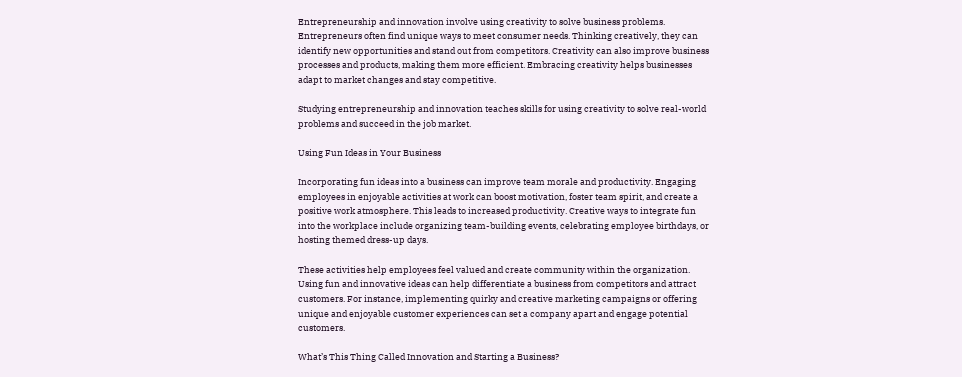Entrepreneurship and innovation involve using creativity to solve business problems. Entrepreneurs often find unique ways to meet consumer needs. Thinking creatively, they can identify new opportunities and stand out from competitors. Creativity can also improve business processes and products, making them more efficient. Embracing creativity helps businesses adapt to market changes and stay competitive.

Studying entrepreneurship and innovation teaches skills for using creativity to solve real-world problems and succeed in the job market.

Using Fun Ideas in Your Business

Incorporating fun ideas into a business can improve team morale and productivity. Engaging employees in enjoyable activities at work can boost motivation, foster team spirit, and create a positive work atmosphere. This leads to increased productivity. Creative ways to integrate fun into the workplace include organizing team-building events, celebrating employee birthdays, or hosting themed dress-up days.

These activities help employees feel valued and create community within the organization. Using fun and innovative ideas can help differentiate a business from competitors and attract customers. For instance, implementing quirky and creative marketing campaigns or offering unique and enjoyable customer experiences can set a company apart and engage potential customers.

What’s This Thing Called Innovation and Starting a Business?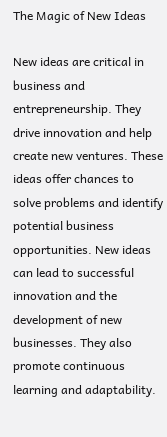The Magic of New Ideas

New ideas are critical in business and entrepreneurship. They drive innovation and help create new ventures. These ideas offer chances to solve problems and identify potential business opportunities. New ideas can lead to successful innovation and the development of new businesses. They also promote continuous learning and adaptability.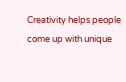Creativity helps people come up with unique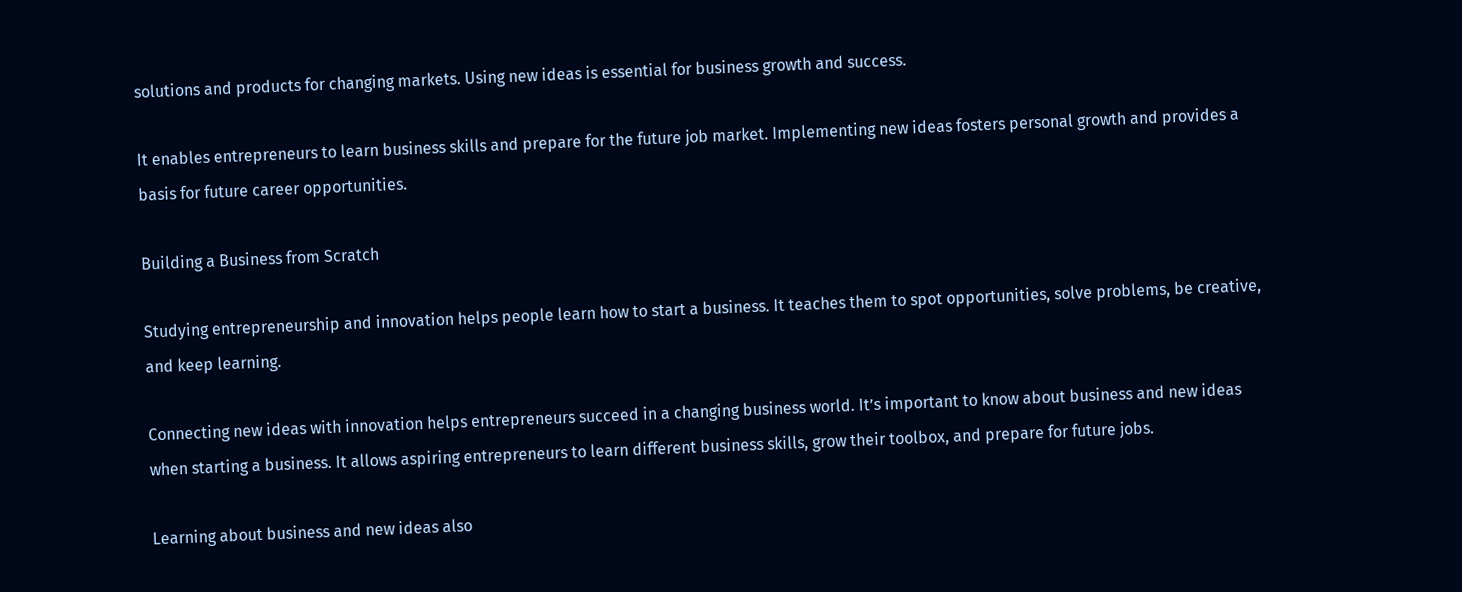solutions and products for changing markets. Using new ideas is essential for business growth and success.

It enables entrepreneurs to learn business skills and prepare for the future job market. Implementing new ideas fosters personal growth and provides a basis for future career opportunities.

Building a Business from Scratch

Studying entrepreneurship and innovation helps people learn how to start a business. It teaches them to spot opportunities, solve problems, be creative, and keep learning.

Connecting new ideas with innovation helps entrepreneurs succeed in a changing business world. It’s important to know about business and new ideas when starting a business. It allows aspiring entrepreneurs to learn different business skills, grow their toolbox, and prepare for future jobs.

Learning about business and new ideas also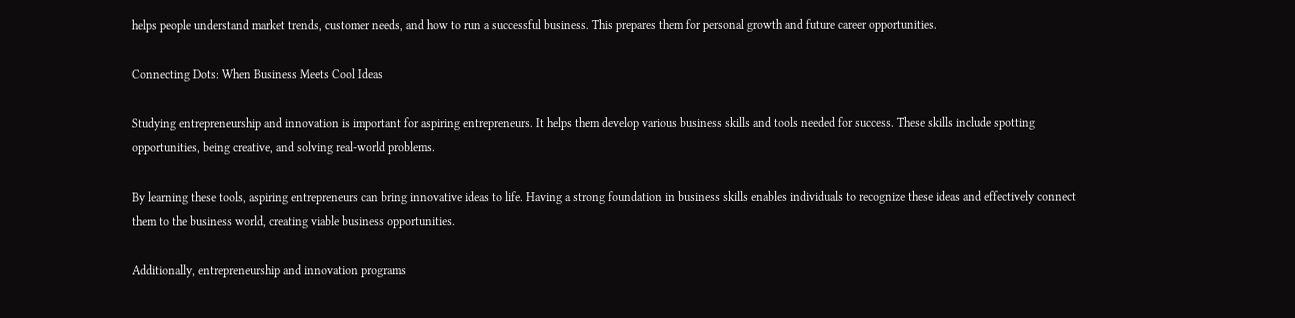helps people understand market trends, customer needs, and how to run a successful business. This prepares them for personal growth and future career opportunities.

Connecting Dots: When Business Meets Cool Ideas

Studying entrepreneurship and innovation is important for aspiring entrepreneurs. It helps them develop various business skills and tools needed for success. These skills include spotting opportunities, being creative, and solving real-world problems.

By learning these tools, aspiring entrepreneurs can bring innovative ideas to life. Having a strong foundation in business skills enables individuals to recognize these ideas and effectively connect them to the business world, creating viable business opportunities.

Additionally, entrepreneurship and innovation programs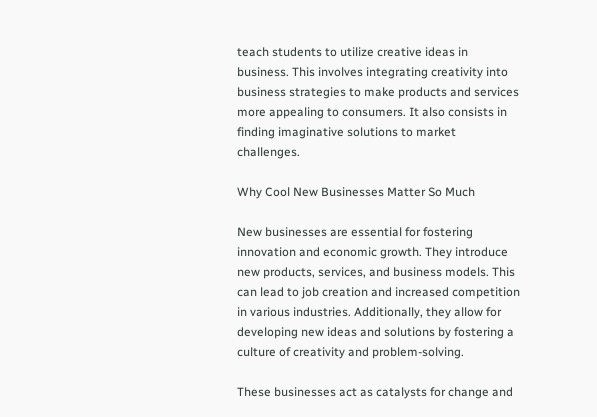teach students to utilize creative ideas in business. This involves integrating creativity into business strategies to make products and services more appealing to consumers. It also consists in finding imaginative solutions to market challenges.

Why Cool New Businesses Matter So Much

New businesses are essential for fostering innovation and economic growth. They introduce new products, services, and business models. This can lead to job creation and increased competition in various industries. Additionally, they allow for developing new ideas and solutions by fostering a culture of creativity and problem-solving.

These businesses act as catalysts for change and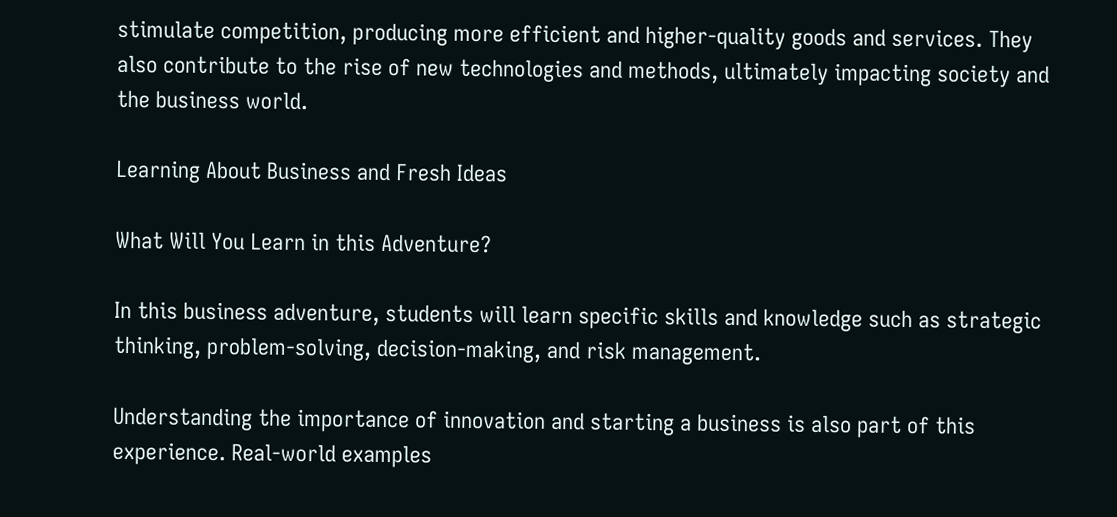stimulate competition, producing more efficient and higher-quality goods and services. They also contribute to the rise of new technologies and methods, ultimately impacting society and the business world.

Learning About Business and Fresh Ideas

What Will You Learn in this Adventure?

In this business adventure, students will learn specific skills and knowledge such as strategic thinking, problem-solving, decision-making, and risk management.

Understanding the importance of innovation and starting a business is also part of this experience. Real-world examples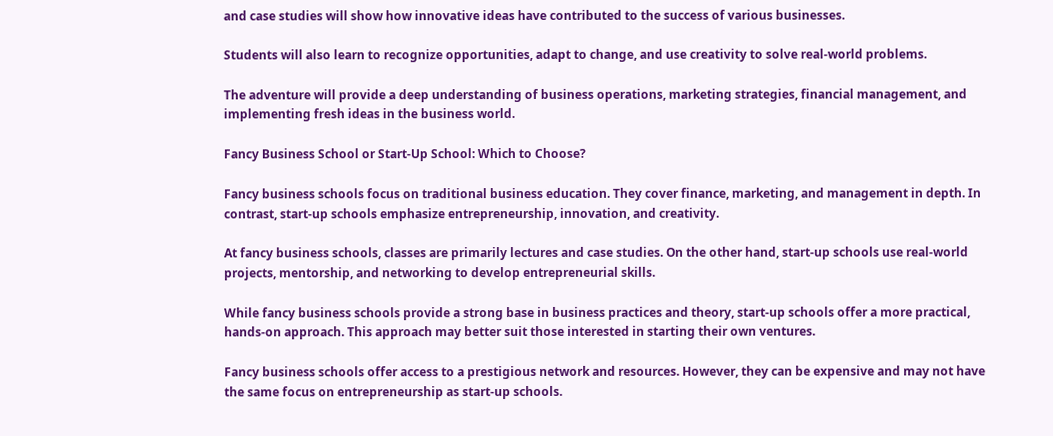and case studies will show how innovative ideas have contributed to the success of various businesses.

Students will also learn to recognize opportunities, adapt to change, and use creativity to solve real-world problems.

The adventure will provide a deep understanding of business operations, marketing strategies, financial management, and implementing fresh ideas in the business world.

Fancy Business School or Start-Up School: Which to Choose?

Fancy business schools focus on traditional business education. They cover finance, marketing, and management in depth. In contrast, start-up schools emphasize entrepreneurship, innovation, and creativity.

At fancy business schools, classes are primarily lectures and case studies. On the other hand, start-up schools use real-world projects, mentorship, and networking to develop entrepreneurial skills.

While fancy business schools provide a strong base in business practices and theory, start-up schools offer a more practical, hands-on approach. This approach may better suit those interested in starting their own ventures.

Fancy business schools offer access to a prestigious network and resources. However, they can be expensive and may not have the same focus on entrepreneurship as start-up schools.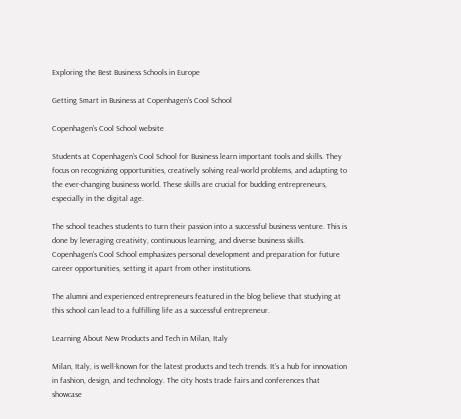Exploring the Best Business Schools in Europe

Getting Smart in Business at Copenhagen’s Cool School

Copenhagen's Cool School website

Students at Copenhagen’s Cool School for Business learn important tools and skills. They focus on recognizing opportunities, creatively solving real-world problems, and adapting to the ever-changing business world. These skills are crucial for budding entrepreneurs, especially in the digital age.

The school teaches students to turn their passion into a successful business venture. This is done by leveraging creativity, continuous learning, and diverse business skills. Copenhagen’s Cool School emphasizes personal development and preparation for future career opportunities, setting it apart from other institutions.

The alumni and experienced entrepreneurs featured in the blog believe that studying at this school can lead to a fulfilling life as a successful entrepreneur.

Learning About New Products and Tech in Milan, Italy

Milan, Italy, is well-known for the latest products and tech trends. It’s a hub for innovation in fashion, design, and technology. The city hosts trade fairs and conferences that showcase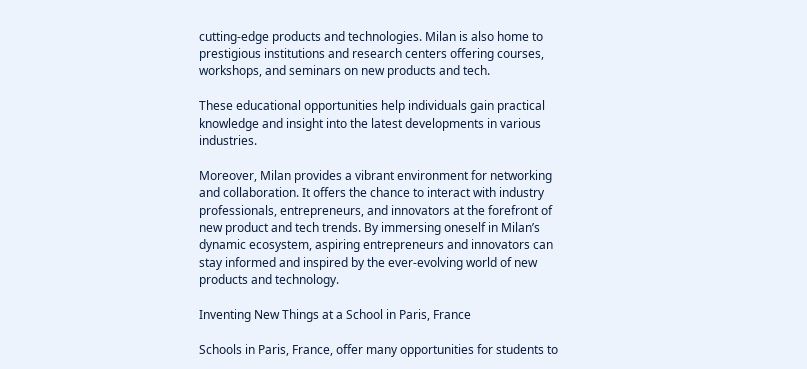cutting-edge products and technologies. Milan is also home to prestigious institutions and research centers offering courses, workshops, and seminars on new products and tech.

These educational opportunities help individuals gain practical knowledge and insight into the latest developments in various industries.

Moreover, Milan provides a vibrant environment for networking and collaboration. It offers the chance to interact with industry professionals, entrepreneurs, and innovators at the forefront of new product and tech trends. By immersing oneself in Milan’s dynamic ecosystem, aspiring entrepreneurs and innovators can stay informed and inspired by the ever-evolving world of new products and technology.

Inventing New Things at a School in Paris, France

Schools in Paris, France, offer many opportunities for students to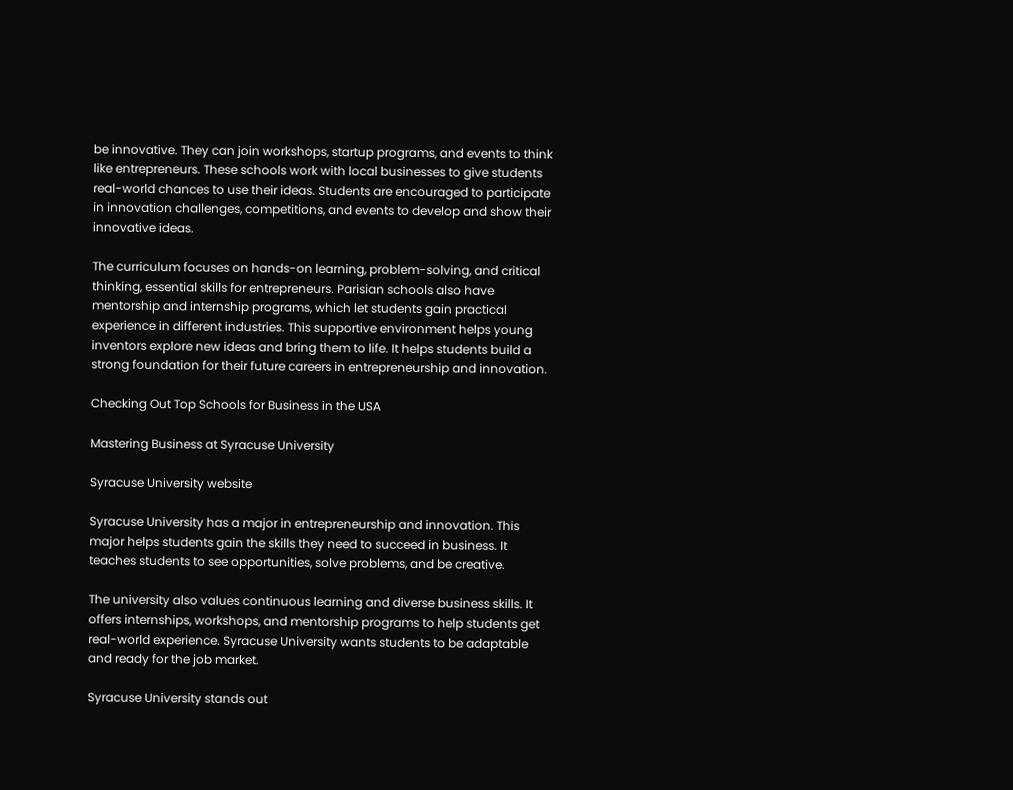be innovative. They can join workshops, startup programs, and events to think like entrepreneurs. These schools work with local businesses to give students real-world chances to use their ideas. Students are encouraged to participate in innovation challenges, competitions, and events to develop and show their innovative ideas.

The curriculum focuses on hands-on learning, problem-solving, and critical thinking, essential skills for entrepreneurs. Parisian schools also have mentorship and internship programs, which let students gain practical experience in different industries. This supportive environment helps young inventors explore new ideas and bring them to life. It helps students build a strong foundation for their future careers in entrepreneurship and innovation.

Checking Out Top Schools for Business in the USA

Mastering Business at Syracuse University

Syracuse University website

Syracuse University has a major in entrepreneurship and innovation. This major helps students gain the skills they need to succeed in business. It teaches students to see opportunities, solve problems, and be creative.

The university also values continuous learning and diverse business skills. It offers internships, workshops, and mentorship programs to help students get real-world experience. Syracuse University wants students to be adaptable and ready for the job market.

Syracuse University stands out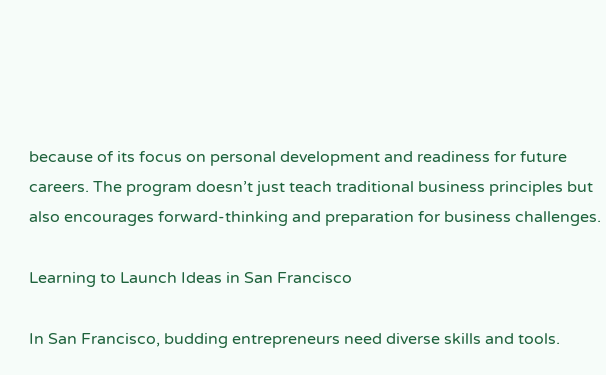because of its focus on personal development and readiness for future careers. The program doesn’t just teach traditional business principles but also encourages forward-thinking and preparation for business challenges.

Learning to Launch Ideas in San Francisco

In San Francisco, budding entrepreneurs need diverse skills and tools.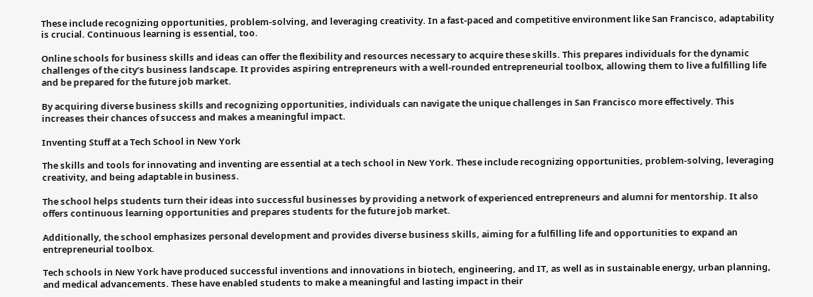These include recognizing opportunities, problem-solving, and leveraging creativity. In a fast-paced and competitive environment like San Francisco, adaptability is crucial. Continuous learning is essential, too.

Online schools for business skills and ideas can offer the flexibility and resources necessary to acquire these skills. This prepares individuals for the dynamic challenges of the city’s business landscape. It provides aspiring entrepreneurs with a well-rounded entrepreneurial toolbox, allowing them to live a fulfilling life and be prepared for the future job market.

By acquiring diverse business skills and recognizing opportunities, individuals can navigate the unique challenges in San Francisco more effectively. This increases their chances of success and makes a meaningful impact.

Inventing Stuff at a Tech School in New York

The skills and tools for innovating and inventing are essential at a tech school in New York. These include recognizing opportunities, problem-solving, leveraging creativity, and being adaptable in business.

The school helps students turn their ideas into successful businesses by providing a network of experienced entrepreneurs and alumni for mentorship. It also offers continuous learning opportunities and prepares students for the future job market.

Additionally, the school emphasizes personal development and provides diverse business skills, aiming for a fulfilling life and opportunities to expand an entrepreneurial toolbox.

Tech schools in New York have produced successful inventions and innovations in biotech, engineering, and IT, as well as in sustainable energy, urban planning, and medical advancements. These have enabled students to make a meaningful and lasting impact in their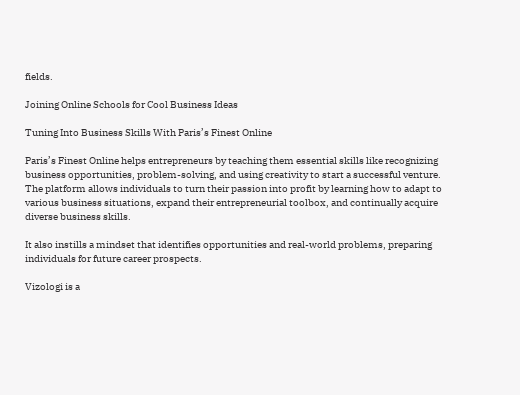fields.

Joining Online Schools for Cool Business Ideas

Tuning Into Business Skills With Paris’s Finest Online

Paris’s Finest Online helps entrepreneurs by teaching them essential skills like recognizing business opportunities, problem-solving, and using creativity to start a successful venture. The platform allows individuals to turn their passion into profit by learning how to adapt to various business situations, expand their entrepreneurial toolbox, and continually acquire diverse business skills.

It also instills a mindset that identifies opportunities and real-world problems, preparing individuals for future career prospects.

Vizologi is a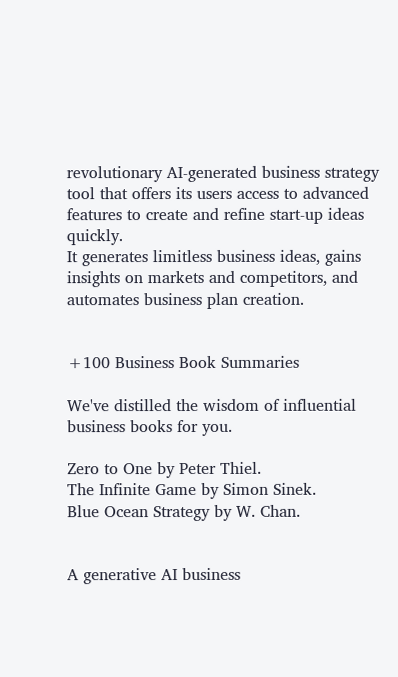revolutionary AI-generated business strategy tool that offers its users access to advanced features to create and refine start-up ideas quickly.
It generates limitless business ideas, gains insights on markets and competitors, and automates business plan creation.


+100 Business Book Summaries

We've distilled the wisdom of influential business books for you.

Zero to One by Peter Thiel.
The Infinite Game by Simon Sinek.
Blue Ocean Strategy by W. Chan.


A generative AI business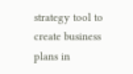strategy tool to create business plans in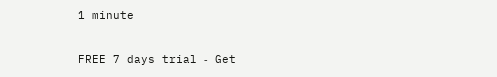1 minute

FREE 7 days trial ‐ Get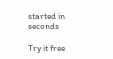started in seconds

Try it free